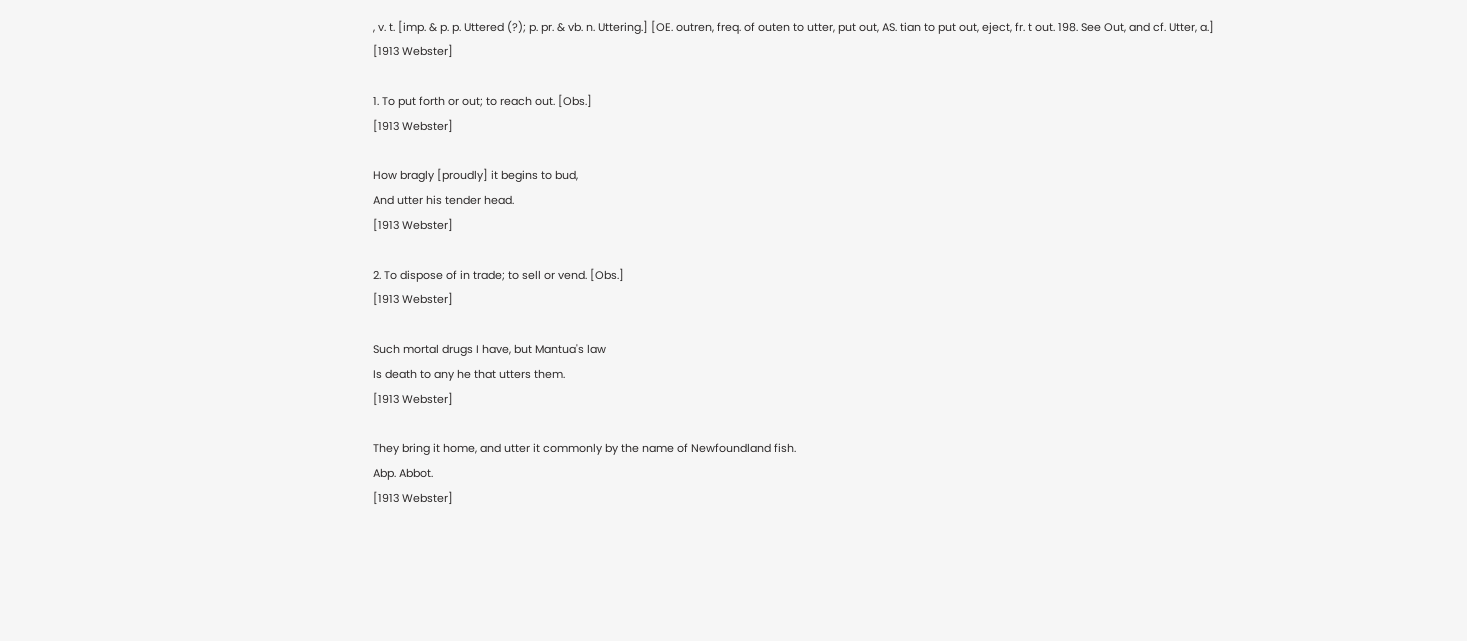, v. t. [imp. & p. p. Uttered (?); p. pr. & vb. n. Uttering.] [OE. outren, freq. of outen to utter, put out, AS. tian to put out, eject, fr. t out. 198. See Out, and cf. Utter, a.]
[1913 Webster]

1. To put forth or out; to reach out. [Obs.]
[1913 Webster]

How bragly [proudly] it begins to bud,
And utter his tender head.
[1913 Webster]

2. To dispose of in trade; to sell or vend. [Obs.]
[1913 Webster]

Such mortal drugs I have, but Mantua's law
Is death to any he that utters them.
[1913 Webster]

They bring it home, and utter it commonly by the name of Newfoundland fish.
Abp. Abbot.
[1913 Webster]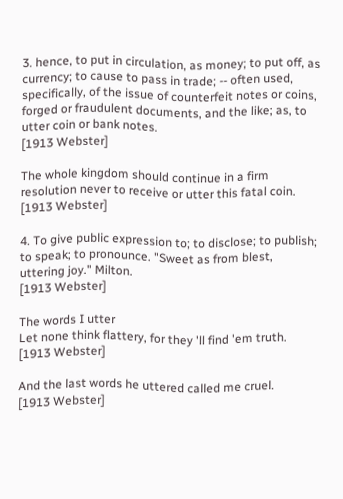3. hence, to put in circulation, as money; to put off, as currency; to cause to pass in trade; -- often used, specifically, of the issue of counterfeit notes or coins, forged or fraudulent documents, and the like; as, to utter coin or bank notes.
[1913 Webster]

The whole kingdom should continue in a firm resolution never to receive or utter this fatal coin.
[1913 Webster]

4. To give public expression to; to disclose; to publish; to speak; to pronounce. "Sweet as from blest, uttering joy." Milton.
[1913 Webster]

The words I utter
Let none think flattery, for they 'll find 'em truth.
[1913 Webster]

And the last words he uttered called me cruel.
[1913 Webster]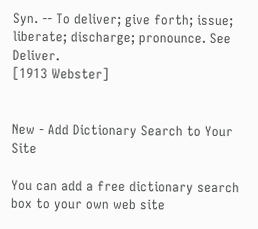Syn. -- To deliver; give forth; issue; liberate; discharge; pronounce. See Deliver.
[1913 Webster]


New - Add Dictionary Search to Your Site

You can add a free dictionary search box to your own web site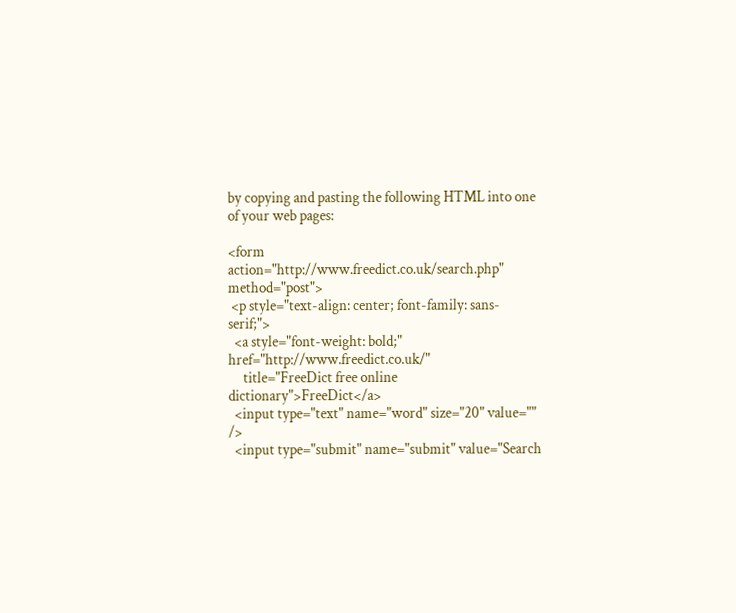by copying and pasting the following HTML into one of your web pages:

<form action="http://www.freedict.co.uk/search.php" method="post">
 <p style="text-align: center; font-family: sans-serif;">
  <a style="font-weight: bold;" href="http://www.freedict.co.uk/"
     title="FreeDict free online dictionary">FreeDict</a>
  <input type="text" name="word" size="20" value="" />
  <input type="submit" name="submit" value="Search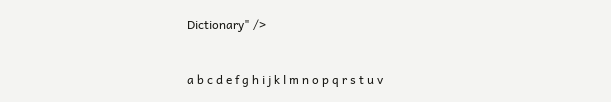Dictionary" />


a b c d e f g h i j k l m n o p q r s t u v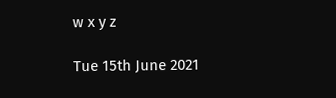w x y z

Tue 15th June 2021